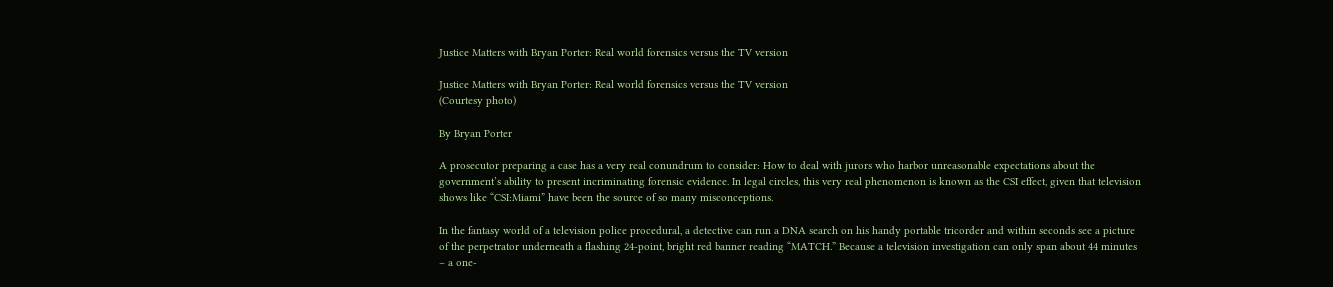Justice Matters with Bryan Porter: Real world forensics versus the TV version

Justice Matters with Bryan Porter: Real world forensics versus the TV version
(Courtesy photo)

By Bryan Porter

A prosecutor preparing a case has a very real conundrum to consider: How to deal with jurors who harbor unreasonable expectations about the government’s ability to present incriminating forensic evidence. In legal circles, this very real phenomenon is known as the CSI effect, given that television shows like “CSI:Miami” have been the source of so many misconceptions.

In the fantasy world of a television police procedural, a detective can run a DNA search on his handy portable tricorder and within seconds see a picture of the perpetrator underneath a flashing 24-point, bright red banner reading “MATCH.” Because a television investigation can only span about 44 minutes – a one-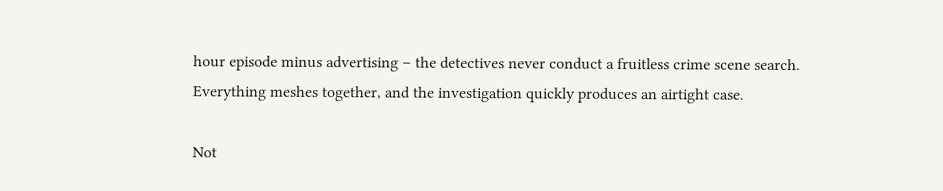hour episode minus advertising – the detectives never conduct a fruitless crime scene search. Everything meshes together, and the investigation quickly produces an airtight case.

Not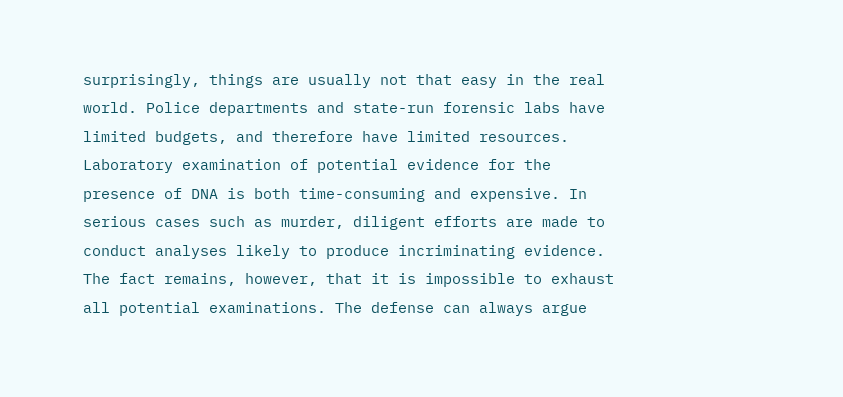surprisingly, things are usually not that easy in the real world. Police departments and state-run forensic labs have limited budgets, and therefore have limited resources. Laboratory examination of potential evidence for the presence of DNA is both time-consuming and expensive. In serious cases such as murder, diligent efforts are made to conduct analyses likely to produce incriminating evidence. The fact remains, however, that it is impossible to exhaust all potential examinations. The defense can always argue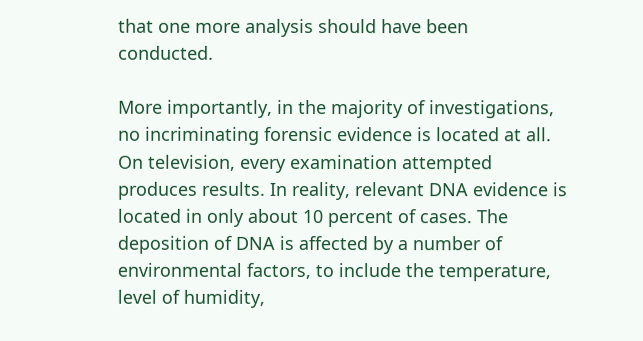that one more analysis should have been conducted.

More importantly, in the majority of investigations, no incriminating forensic evidence is located at all. On television, every examination attempted produces results. In reality, relevant DNA evidence is located in only about 10 percent of cases. The deposition of DNA is affected by a number of environmental factors, to include the temperature, level of humidity,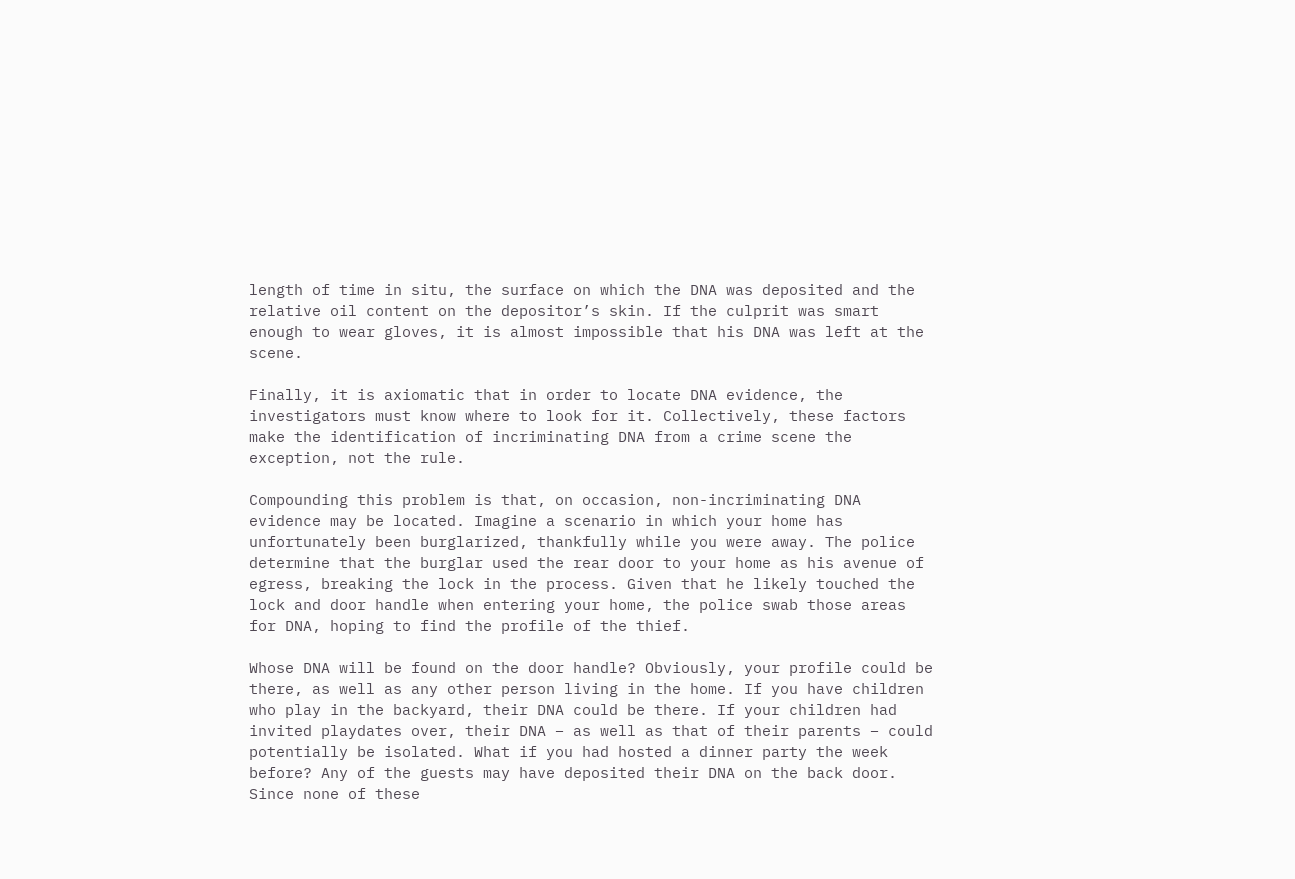length of time in situ, the surface on which the DNA was deposited and the relative oil content on the depositor’s skin. If the culprit was smart enough to wear gloves, it is almost impossible that his DNA was left at the scene.

Finally, it is axiomatic that in order to locate DNA evidence, the investigators must know where to look for it. Collectively, these factors make the identification of incriminating DNA from a crime scene the exception, not the rule.

Compounding this problem is that, on occasion, non-incriminating DNA evidence may be located. Imagine a scenario in which your home has unfortunately been burglarized, thankfully while you were away. The police determine that the burglar used the rear door to your home as his avenue of egress, breaking the lock in the process. Given that he likely touched the lock and door handle when entering your home, the police swab those areas for DNA, hoping to find the profile of the thief.

Whose DNA will be found on the door handle? Obviously, your profile could be there, as well as any other person living in the home. If you have children who play in the backyard, their DNA could be there. If your children had invited playdates over, their DNA – as well as that of their parents – could potentially be isolated. What if you had hosted a dinner party the week before? Any of the guests may have deposited their DNA on the back door. Since none of these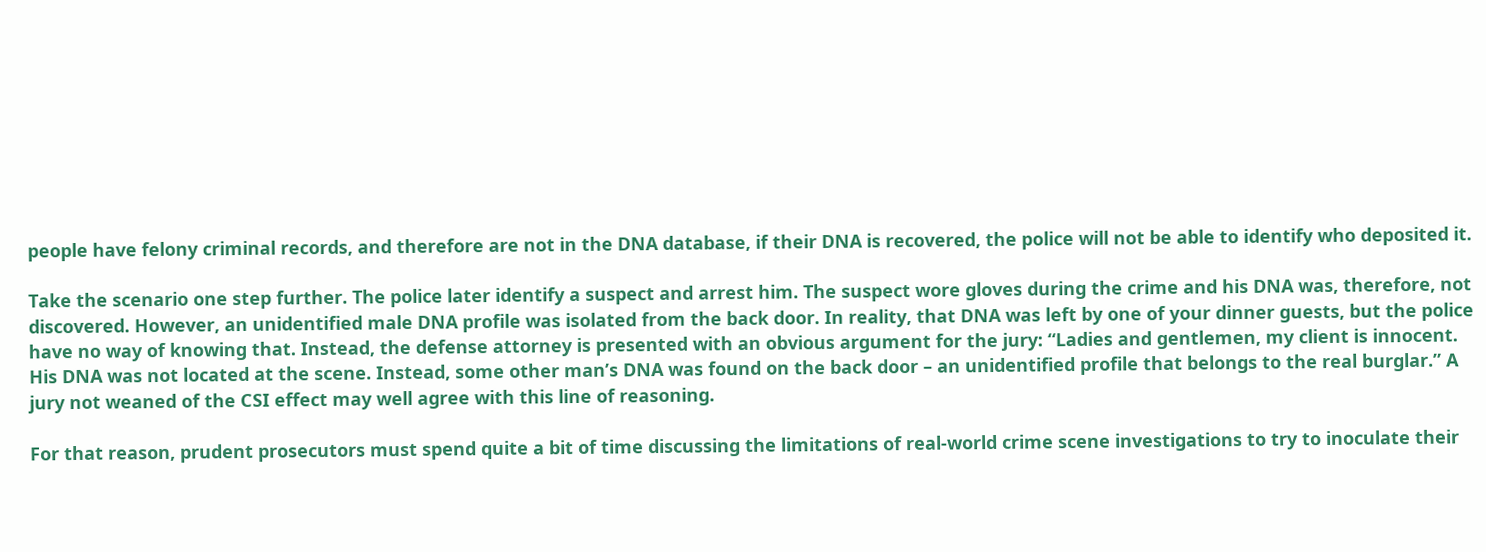people have felony criminal records, and therefore are not in the DNA database, if their DNA is recovered, the police will not be able to identify who deposited it.

Take the scenario one step further. The police later identify a suspect and arrest him. The suspect wore gloves during the crime and his DNA was, therefore, not discovered. However, an unidentified male DNA profile was isolated from the back door. In reality, that DNA was left by one of your dinner guests, but the police have no way of knowing that. Instead, the defense attorney is presented with an obvious argument for the jury: “Ladies and gentlemen, my client is innocent. His DNA was not located at the scene. Instead, some other man’s DNA was found on the back door – an unidentified profile that belongs to the real burglar.” A jury not weaned of the CSI effect may well agree with this line of reasoning.

For that reason, prudent prosecutors must spend quite a bit of time discussing the limitations of real-world crime scene investigations to try to inoculate their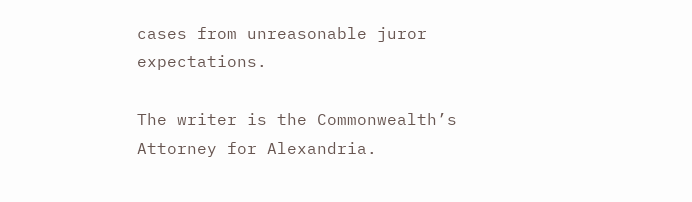cases from unreasonable juror expectations.

The writer is the Commonwealth’s Attorney for Alexandria.